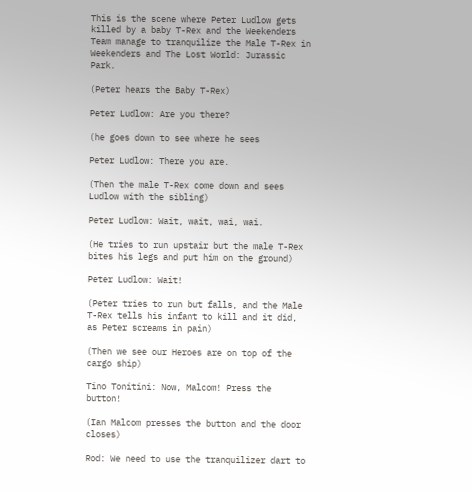This is the scene where Peter Ludlow gets killed by a baby T-Rex and the Weekenders Team manage to tranquilize the Male T-Rex in Weekenders and The Lost World: Jurassic Park.

(Peter hears the Baby T-Rex)

Peter Ludlow: Are you there?

(he goes down to see where he sees

Peter Ludlow: There you are.

(Then the male T-Rex come down and sees Ludlow with the sibling)

Peter Ludlow: Wait, wait, wai, wai.

(He tries to run upstair but the male T-Rex bites his legs and put him on the ground)

Peter Ludlow: Wait!

(Peter tries to run but falls, and the Male T-Rex tells his infant to kill and it did, as Peter screams in pain)

(Then we see our Heroes are on top of the cargo ship)

Tino Tonitini: Now, Malcom! Press the button!

(Ian Malcom presses the button and the door closes)

Rod: We need to use the tranquilizer dart to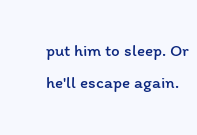put him to sleep. Or he'll escape again.